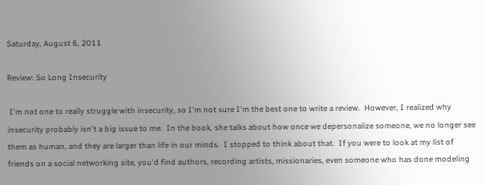Saturday, August 6, 2011

Review: So Long Insecurity

 I'm not one to really struggle with insecurity, so I'm not sure I'm the best one to write a review.  However, I realized why insecurity probably isn't a big issue to me.  In the book, she talks about how once we depersonalize someone, we no longer see them as human, and they are larger than life in our minds.  I stopped to think about that.  If you were to look at my list of friends on a social networking site, you'd find authors, recording artists, missionaries, even someone who has done modeling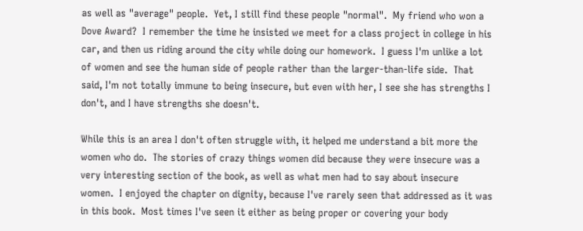as well as "average" people.  Yet, I still find these people "normal".  My friend who won a Dove Award?  I remember the time he insisted we meet for a class project in college in his car, and then us riding around the city while doing our homework.  I guess I'm unlike a lot of women and see the human side of people rather than the larger-than-life side.  That said, I'm not totally immune to being insecure, but even with her, I see she has strengths I don't, and I have strengths she doesn't.

While this is an area I don't often struggle with, it helped me understand a bit more the women who do.  The stories of crazy things women did because they were insecure was a very interesting section of the book, as well as what men had to say about insecure women.  I enjoyed the chapter on dignity, because I've rarely seen that addressed as it was in this book.  Most times I've seen it either as being proper or covering your body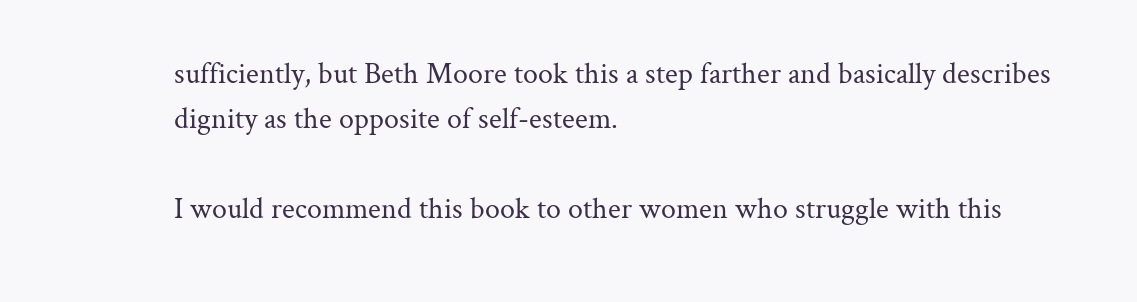sufficiently, but Beth Moore took this a step farther and basically describes dignity as the opposite of self-esteem.

I would recommend this book to other women who struggle with this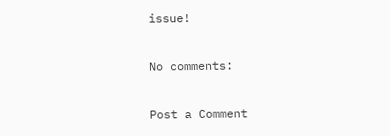issue!

No comments:

Post a Comment